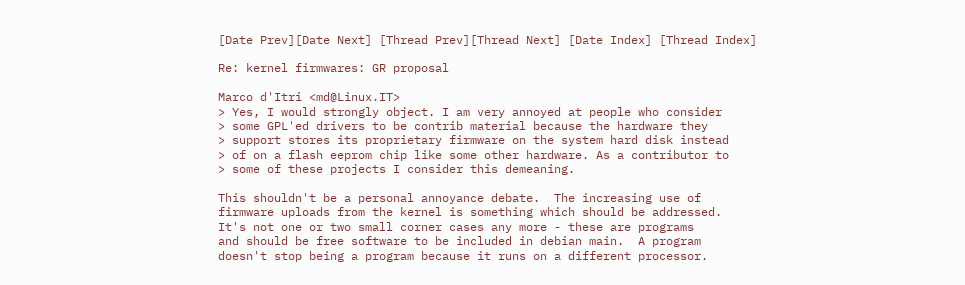[Date Prev][Date Next] [Thread Prev][Thread Next] [Date Index] [Thread Index]

Re: kernel firmwares: GR proposal

Marco d'Itri <md@Linux.IT>
> Yes, I would strongly object. I am very annoyed at people who consider
> some GPL'ed drivers to be contrib material because the hardware they
> support stores its proprietary firmware on the system hard disk instead
> of on a flash eeprom chip like some other hardware. As a contributor to
> some of these projects I consider this demeaning.

This shouldn't be a personal annoyance debate.  The increasing use of
firmware uploads from the kernel is something which should be addressed.
It's not one or two small corner cases any more - these are programs
and should be free software to be included in debian main.  A program
doesn't stop being a program because it runs on a different processor.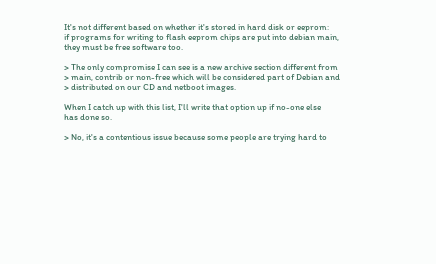It's not different based on whether it's stored in hard disk or eeprom:
if programs for writing to flash eeprom chips are put into debian main,
they must be free software too.

> The only compromise I can see is a new archive section different from
> main, contrib or non-free which will be considered part of Debian and
> distributed on our CD and netboot images.

When I catch up with this list, I'll write that option up if no-one else
has done so.

> No, it's a contentious issue because some people are trying hard to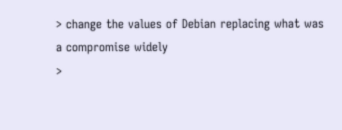> change the values of Debian replacing what was a compromise widely
>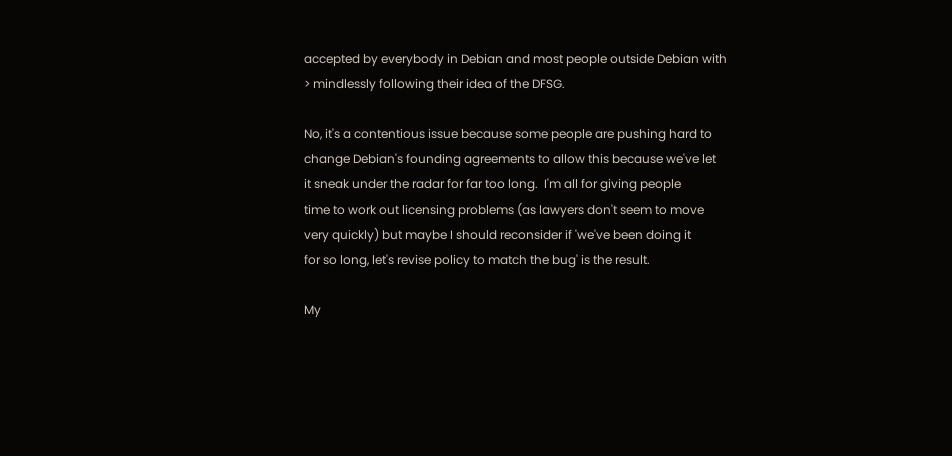accepted by everybody in Debian and most people outside Debian with
> mindlessly following their idea of the DFSG.

No, it's a contentious issue because some people are pushing hard to
change Debian's founding agreements to allow this because we've let
it sneak under the radar for far too long.  I'm all for giving people
time to work out licensing problems (as lawyers don't seem to move
very quickly) but maybe I should reconsider if 'we've been doing it
for so long, let's revise policy to match the bug' is the result.

My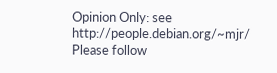Opinion Only: see http://people.debian.org/~mjr/
Please follow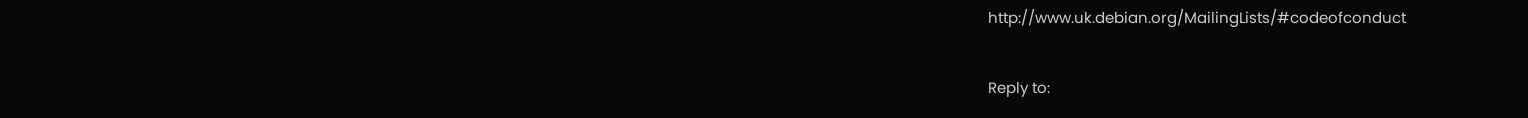http://www.uk.debian.org/MailingLists/#codeofconduct

Reply to: